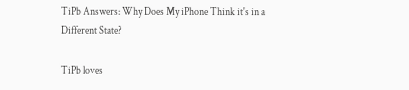TiPb Answers: Why Does My iPhone Think it's in a Different State?

TiPb loves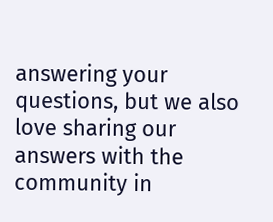answering your questions, but we also love sharing our answers with the community in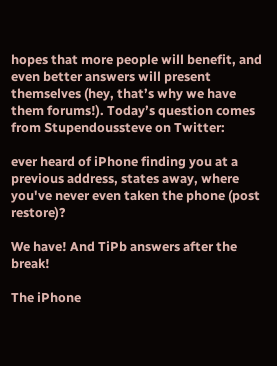hopes that more people will benefit, and even better answers will present themselves (hey, that’s why we have them forums!). Today’s question comes from Stupendoussteve on Twitter:

ever heard of iPhone finding you at a previous address, states away, where you've never even taken the phone (post restore)?

We have! And TiPb answers after the break!

The iPhone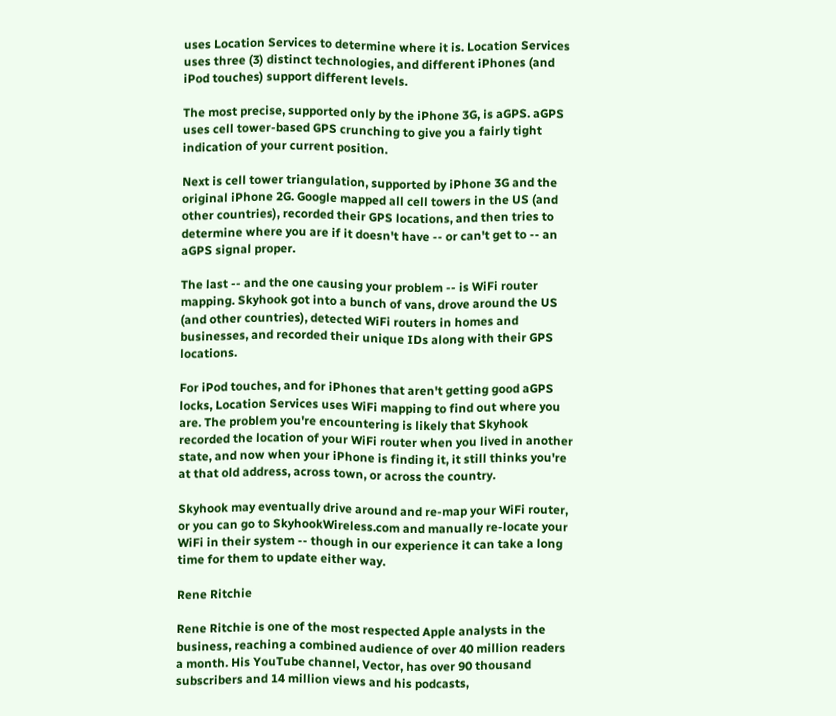uses Location Services to determine where it is. Location Services uses three (3) distinct technologies, and different iPhones (and iPod touches) support different levels.

The most precise, supported only by the iPhone 3G, is aGPS. aGPS uses cell tower-based GPS crunching to give you a fairly tight indication of your current position.

Next is cell tower triangulation, supported by iPhone 3G and the original iPhone 2G. Google mapped all cell towers in the US (and other countries), recorded their GPS locations, and then tries to determine where you are if it doesn't have -- or can't get to -- an aGPS signal proper.

The last -- and the one causing your problem -- is WiFi router mapping. Skyhook got into a bunch of vans, drove around the US (and other countries), detected WiFi routers in homes and businesses, and recorded their unique IDs along with their GPS locations.

For iPod touches, and for iPhones that aren't getting good aGPS locks, Location Services uses WiFi mapping to find out where you are. The problem you're encountering is likely that Skyhook recorded the location of your WiFi router when you lived in another state, and now when your iPhone is finding it, it still thinks you're at that old address, across town, or across the country.

Skyhook may eventually drive around and re-map your WiFi router, or you can go to SkyhookWireless.com and manually re-locate your WiFi in their system -- though in our experience it can take a long time for them to update either way.

Rene Ritchie

Rene Ritchie is one of the most respected Apple analysts in the business, reaching a combined audience of over 40 million readers a month. His YouTube channel, Vector, has over 90 thousand subscribers and 14 million views and his podcasts,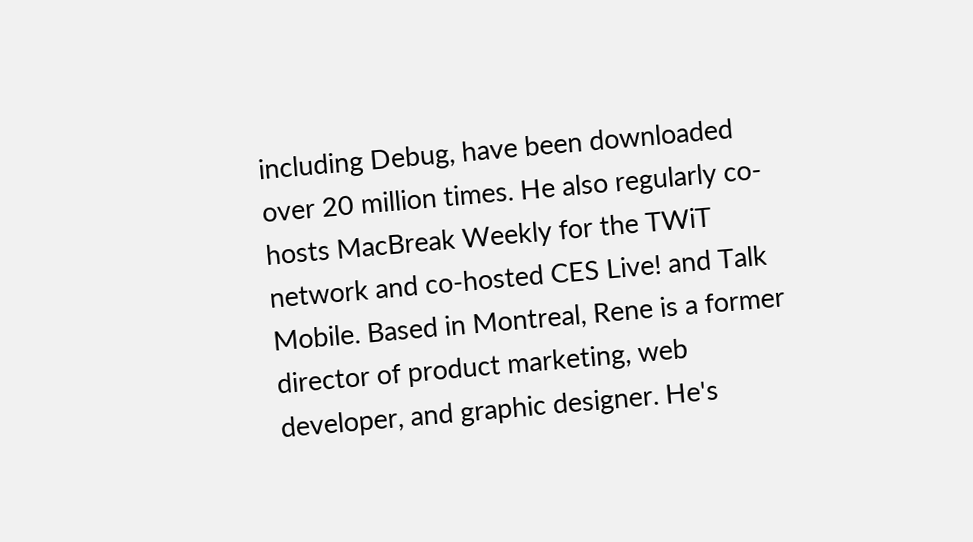including Debug, have been downloaded over 20 million times. He also regularly co-hosts MacBreak Weekly for the TWiT network and co-hosted CES Live! and Talk Mobile. Based in Montreal, Rene is a former director of product marketing, web developer, and graphic designer. He's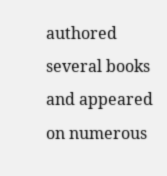authored several books and appeared on numerous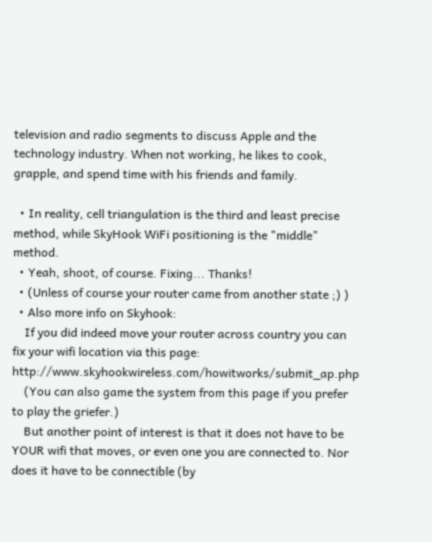television and radio segments to discuss Apple and the technology industry. When not working, he likes to cook, grapple, and spend time with his friends and family.

  • In reality, cell triangulation is the third and least precise method, while SkyHook WiFi positioning is the "middle" method.
  • Yeah, shoot, of course. Fixing... Thanks!
  • (Unless of course your router came from another state ;) )
  • Also more info on Skyhook:
    If you did indeed move your router across country you can fix your wifi location via this page: http://www.skyhookwireless.com/howitworks/submit_ap.php
    (You can also game the system from this page if you prefer to play the griefer.)
    But another point of interest is that it does not have to be YOUR wifi that moves, or even one you are connected to. Nor does it have to be connectible (by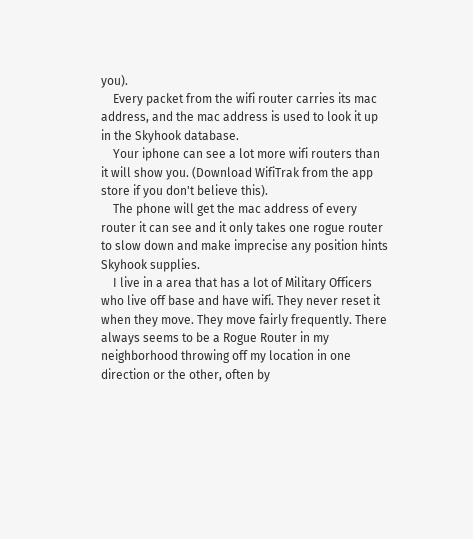you).
    Every packet from the wifi router carries its mac address, and the mac address is used to look it up in the Skyhook database.
    Your iphone can see a lot more wifi routers than it will show you. (Download WifiTrak from the app store if you don't believe this).
    The phone will get the mac address of every router it can see and it only takes one rogue router to slow down and make imprecise any position hints Skyhook supplies.
    I live in a area that has a lot of Military Officers who live off base and have wifi. They never reset it when they move. They move fairly frequently. There always seems to be a Rogue Router in my neighborhood throwing off my location in one direction or the other, often by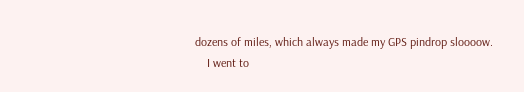dozens of miles, which always made my GPS pindrop sloooow.
    I went to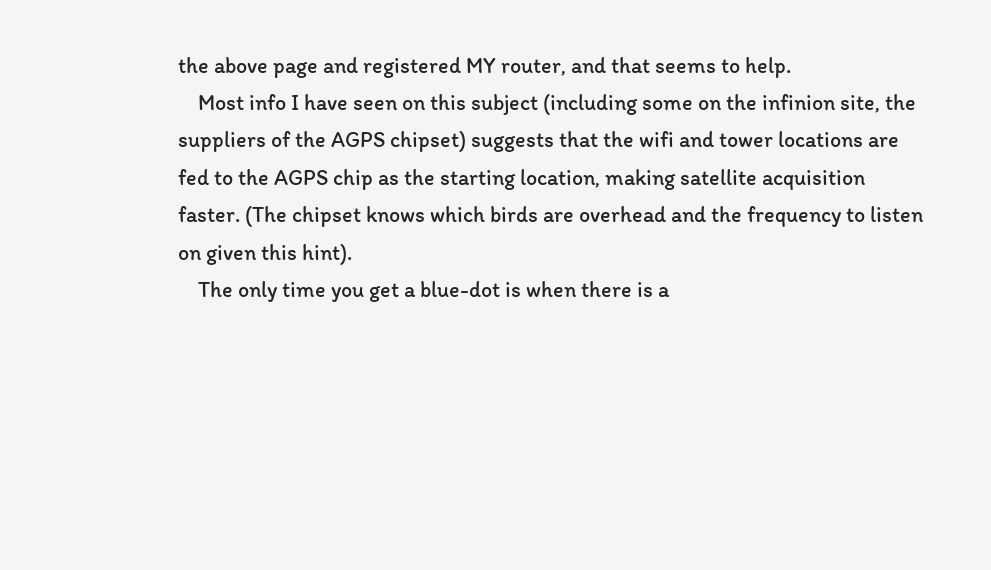the above page and registered MY router, and that seems to help.
    Most info I have seen on this subject (including some on the infinion site, the suppliers of the AGPS chipset) suggests that the wifi and tower locations are fed to the AGPS chip as the starting location, making satellite acquisition faster. (The chipset knows which birds are overhead and the frequency to listen on given this hint).
    The only time you get a blue-dot is when there is a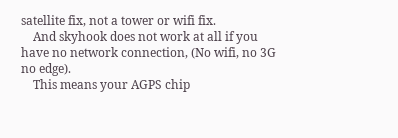satellite fix, not a tower or wifi fix.
    And skyhook does not work at all if you have no network connection, (No wifi, no 3G no edge).
    This means your AGPS chip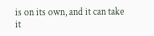is on its own, and it can take it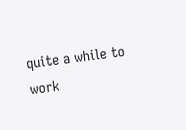quite a while to work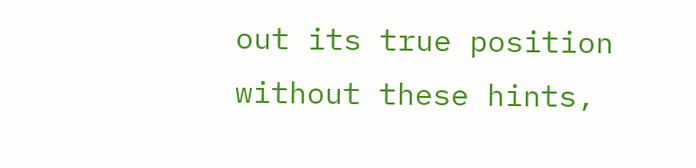out its true position without these hints,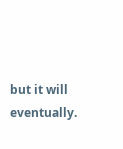but it will eventually.